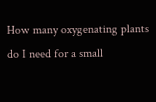How many oxygenating plants do I need for a small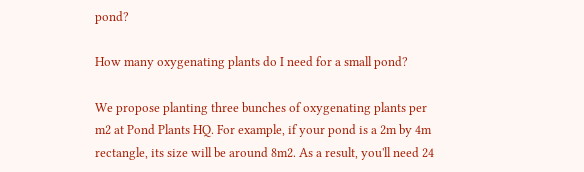pond?

How many oxygenating plants do I need for a small pond?

We propose planting three bunches of oxygenating plants per m2 at Pond Plants HQ. For example, if your pond is a 2m by 4m rectangle, its size will be around 8m2. As a result, you'll need 24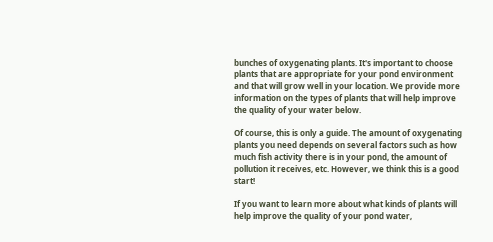bunches of oxygenating plants. It's important to choose plants that are appropriate for your pond environment and that will grow well in your location. We provide more information on the types of plants that will help improve the quality of your water below.

Of course, this is only a guide. The amount of oxygenating plants you need depends on several factors such as how much fish activity there is in your pond, the amount of pollution it receives, etc. However, we think this is a good start!

If you want to learn more about what kinds of plants will help improve the quality of your pond water,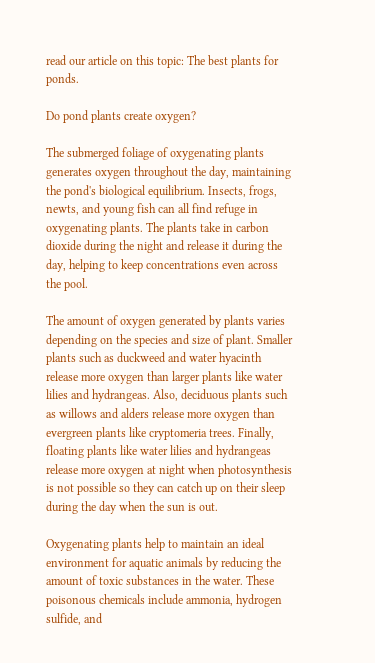read our article on this topic: The best plants for ponds.

Do pond plants create oxygen?

The submerged foliage of oxygenating plants generates oxygen throughout the day, maintaining the pond's biological equilibrium. Insects, frogs, newts, and young fish can all find refuge in oxygenating plants. The plants take in carbon dioxide during the night and release it during the day, helping to keep concentrations even across the pool.

The amount of oxygen generated by plants varies depending on the species and size of plant. Smaller plants such as duckweed and water hyacinth release more oxygen than larger plants like water lilies and hydrangeas. Also, deciduous plants such as willows and alders release more oxygen than evergreen plants like cryptomeria trees. Finally, floating plants like water lilies and hydrangeas release more oxygen at night when photosynthesis is not possible so they can catch up on their sleep during the day when the sun is out.

Oxygenating plants help to maintain an ideal environment for aquatic animals by reducing the amount of toxic substances in the water. These poisonous chemicals include ammonia, hydrogen sulfide, and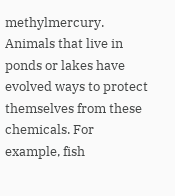methylmercury. Animals that live in ponds or lakes have evolved ways to protect themselves from these chemicals. For example, fish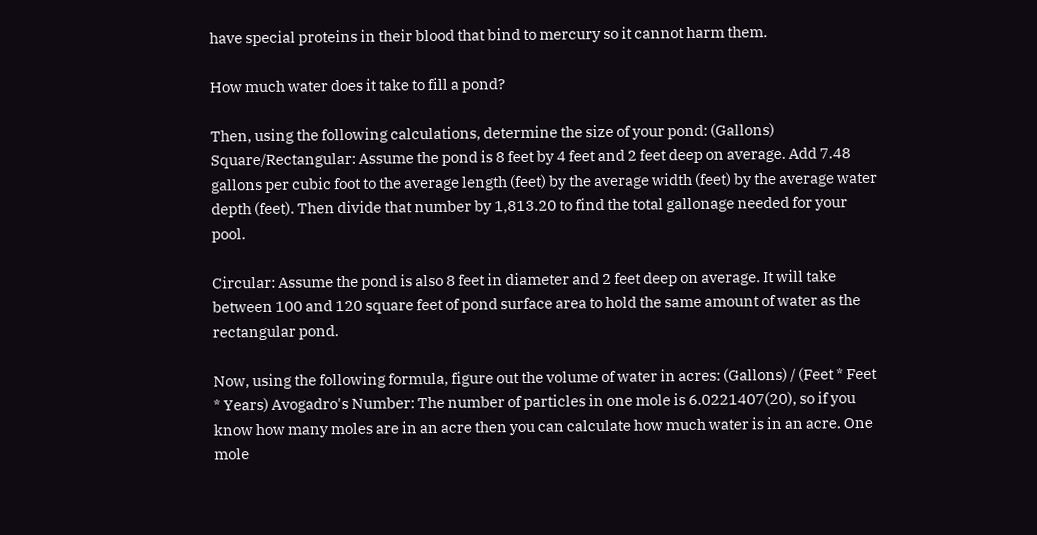have special proteins in their blood that bind to mercury so it cannot harm them.

How much water does it take to fill a pond?

Then, using the following calculations, determine the size of your pond: (Gallons) Square/Rectangular: Assume the pond is 8 feet by 4 feet and 2 feet deep on average. Add 7.48 gallons per cubic foot to the average length (feet) by the average width (feet) by the average water depth (feet). Then divide that number by 1,813.20 to find the total gallonage needed for your pool.

Circular: Assume the pond is also 8 feet in diameter and 2 feet deep on average. It will take between 100 and 120 square feet of pond surface area to hold the same amount of water as the rectangular pond.

Now, using the following formula, figure out the volume of water in acres: (Gallons) / (Feet * Feet * Years) Avogadro's Number: The number of particles in one mole is 6.0221407(20), so if you know how many moles are in an acre then you can calculate how much water is in an acre. One mole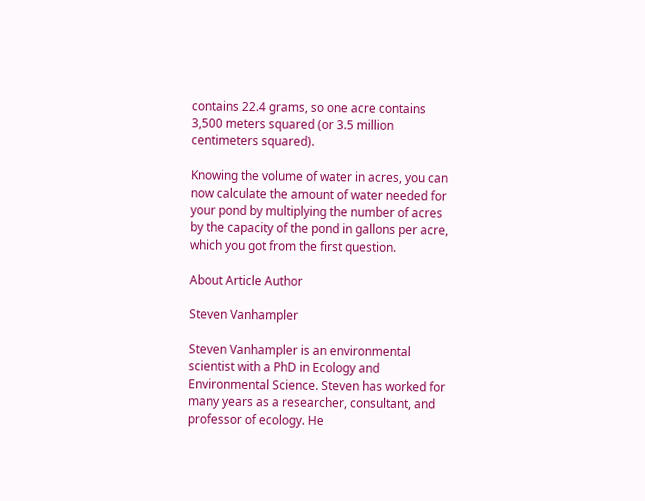contains 22.4 grams, so one acre contains 3,500 meters squared (or 3.5 million centimeters squared).

Knowing the volume of water in acres, you can now calculate the amount of water needed for your pond by multiplying the number of acres by the capacity of the pond in gallons per acre, which you got from the first question.

About Article Author

Steven Vanhampler

Steven Vanhampler is an environmental scientist with a PhD in Ecology and Environmental Science. Steven has worked for many years as a researcher, consultant, and professor of ecology. He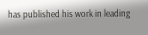has published his work in leading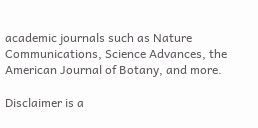academic journals such as Nature Communications, Science Advances, the American Journal of Botany, and more.

Disclaimer is a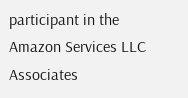participant in the Amazon Services LLC Associates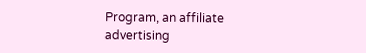Program, an affiliate advertising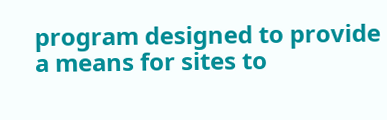program designed to provide a means for sites to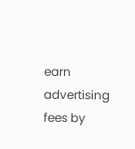earn advertising fees by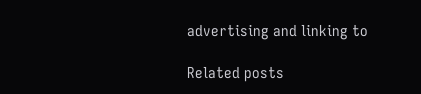advertising and linking to

Related posts